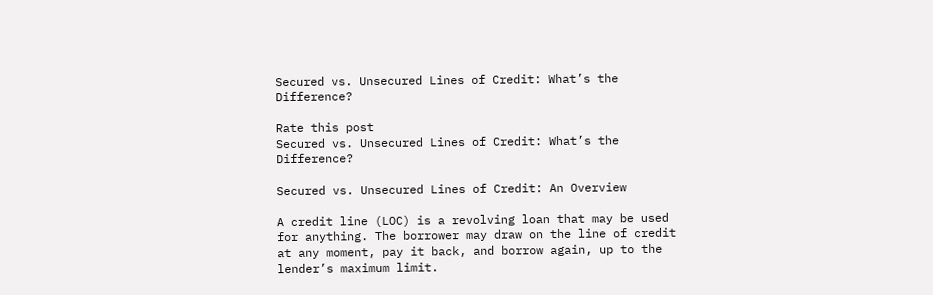Secured vs. Unsecured Lines of Credit: What’s the Difference?

Rate this post
Secured vs. Unsecured Lines of Credit: What’s the Difference?

Secured vs. Unsecured Lines of Credit: An Overview

A credit line (LOC) is a revolving loan that may be used for anything. The borrower may draw on the line of credit at any moment, pay it back, and borrow again, up to the lender’s maximum limit.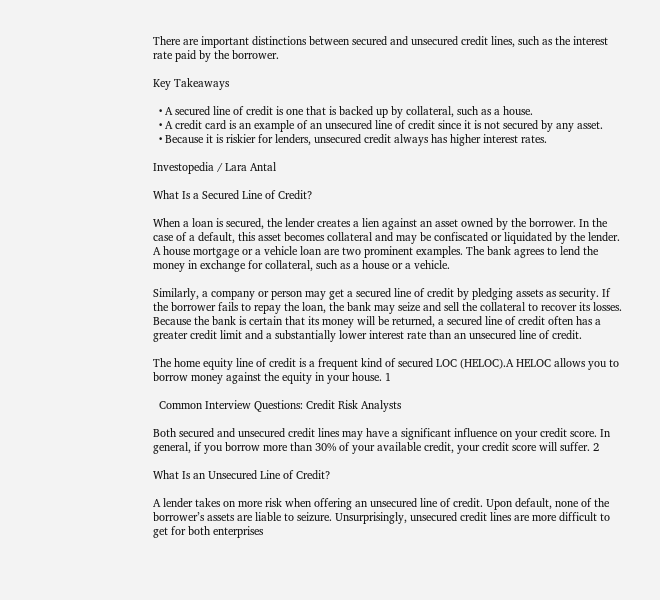There are important distinctions between secured and unsecured credit lines, such as the interest rate paid by the borrower.

Key Takeaways

  • A secured line of credit is one that is backed up by collateral, such as a house.
  • A credit card is an example of an unsecured line of credit since it is not secured by any asset.
  • Because it is riskier for lenders, unsecured credit always has higher interest rates.

Investopedia / Lara Antal

What Is a Secured Line of Credit?

When a loan is secured, the lender creates a lien against an asset owned by the borrower. In the case of a default, this asset becomes collateral and may be confiscated or liquidated by the lender. A house mortgage or a vehicle loan are two prominent examples. The bank agrees to lend the money in exchange for collateral, such as a house or a vehicle.

Similarly, a company or person may get a secured line of credit by pledging assets as security. If the borrower fails to repay the loan, the bank may seize and sell the collateral to recover its losses. Because the bank is certain that its money will be returned, a secured line of credit often has a greater credit limit and a substantially lower interest rate than an unsecured line of credit.

The home equity line of credit is a frequent kind of secured LOC (HELOC).A HELOC allows you to borrow money against the equity in your house. 1

  Common Interview Questions: Credit Risk Analysts

Both secured and unsecured credit lines may have a significant influence on your credit score. In general, if you borrow more than 30% of your available credit, your credit score will suffer. 2

What Is an Unsecured Line of Credit?

A lender takes on more risk when offering an unsecured line of credit. Upon default, none of the borrower’s assets are liable to seizure. Unsurprisingly, unsecured credit lines are more difficult to get for both enterprises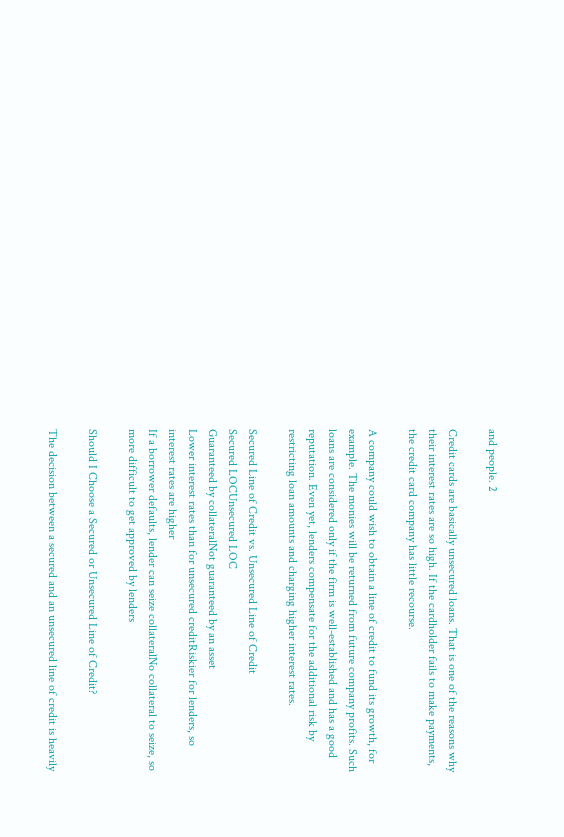and people. 2

Credit cards are basically unsecured loans. That is one of the reasons why their interest rates are so high. If the cardholder fails to make payments, the credit card company has little recourse.

A company could wish to obtain a line of credit to fund its growth, for example. The monies will be returned from future company profits. Such loans are considered only if the firm is well-established and has a good reputation. Even yet, lenders compensate for the additional risk by restricting loan amounts and charging higher interest rates.

Secured Line of Credit vs. Unsecured Line of Credit
Secured LOCUnsecured LOC
Guaranteed by collateralNot guaranteed by an asset
Lower interest rates than for unsecured creditRiskier for lenders, so interest rates are higher
If a borrower defaults, lender can seize collateralNo collateral to seize, so more difficult to get approved by lenders

Should I Choose a Secured or Unsecured Line of Credit?

The decision between a secured and an unsecured line of credit is heavily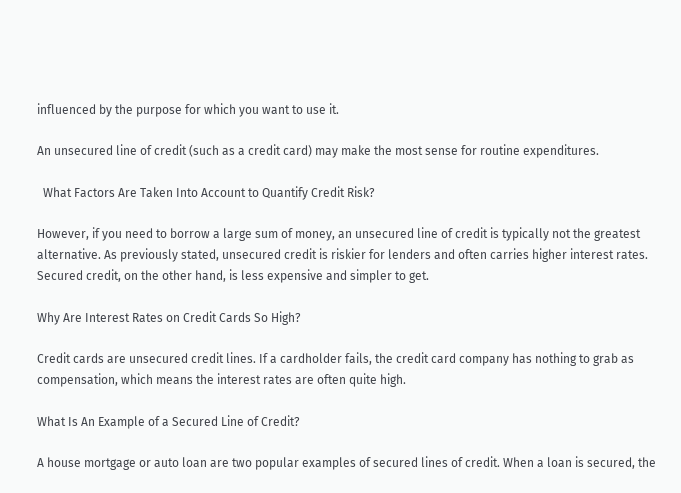influenced by the purpose for which you want to use it.

An unsecured line of credit (such as a credit card) may make the most sense for routine expenditures.

  What Factors Are Taken Into Account to Quantify Credit Risk?

However, if you need to borrow a large sum of money, an unsecured line of credit is typically not the greatest alternative. As previously stated, unsecured credit is riskier for lenders and often carries higher interest rates. Secured credit, on the other hand, is less expensive and simpler to get.

Why Are Interest Rates on Credit Cards So High?

Credit cards are unsecured credit lines. If a cardholder fails, the credit card company has nothing to grab as compensation, which means the interest rates are often quite high.

What Is An Example of a Secured Line of Credit?

A house mortgage or auto loan are two popular examples of secured lines of credit. When a loan is secured, the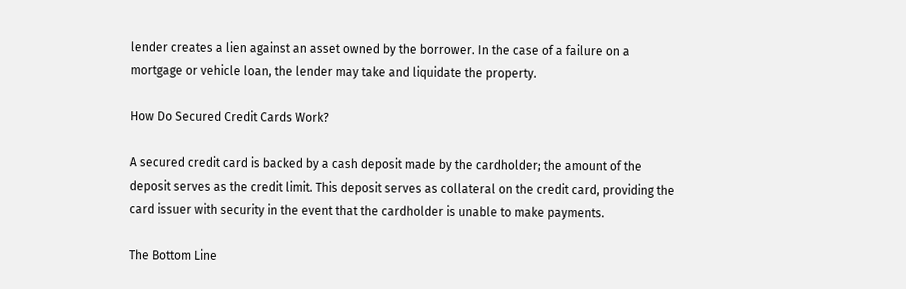lender creates a lien against an asset owned by the borrower. In the case of a failure on a mortgage or vehicle loan, the lender may take and liquidate the property.

How Do Secured Credit Cards Work?

A secured credit card is backed by a cash deposit made by the cardholder; the amount of the deposit serves as the credit limit. This deposit serves as collateral on the credit card, providing the card issuer with security in the event that the cardholder is unable to make payments.

The Bottom Line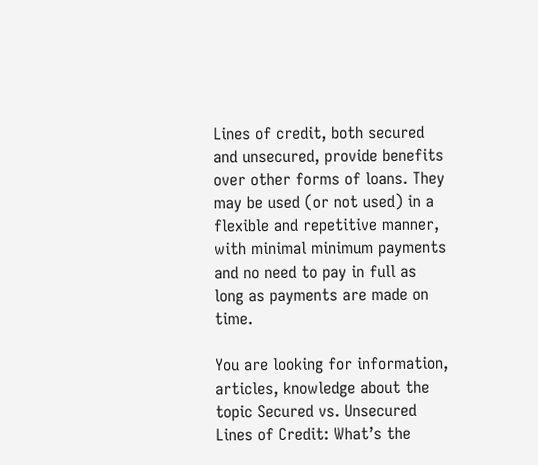Lines of credit, both secured and unsecured, provide benefits over other forms of loans. They may be used (or not used) in a flexible and repetitive manner, with minimal minimum payments and no need to pay in full as long as payments are made on time.

You are looking for information, articles, knowledge about the topic Secured vs. Unsecured Lines of Credit: What’s the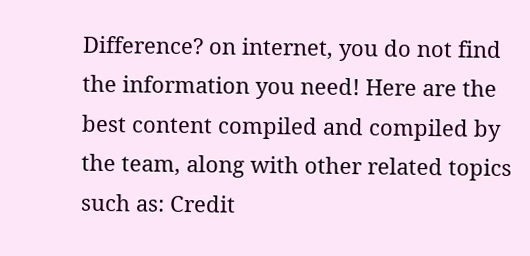Difference? on internet, you do not find the information you need! Here are the best content compiled and compiled by the team, along with other related topics such as: Credit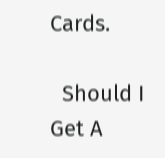Cards.

  Should I Get A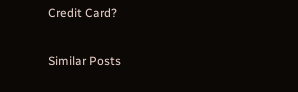Credit Card?

Similar Posts